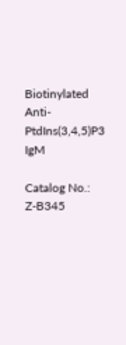Biotinylated Anti-PtdIns(3,4,5)P3 IgM

Catalog No.:  Z-B345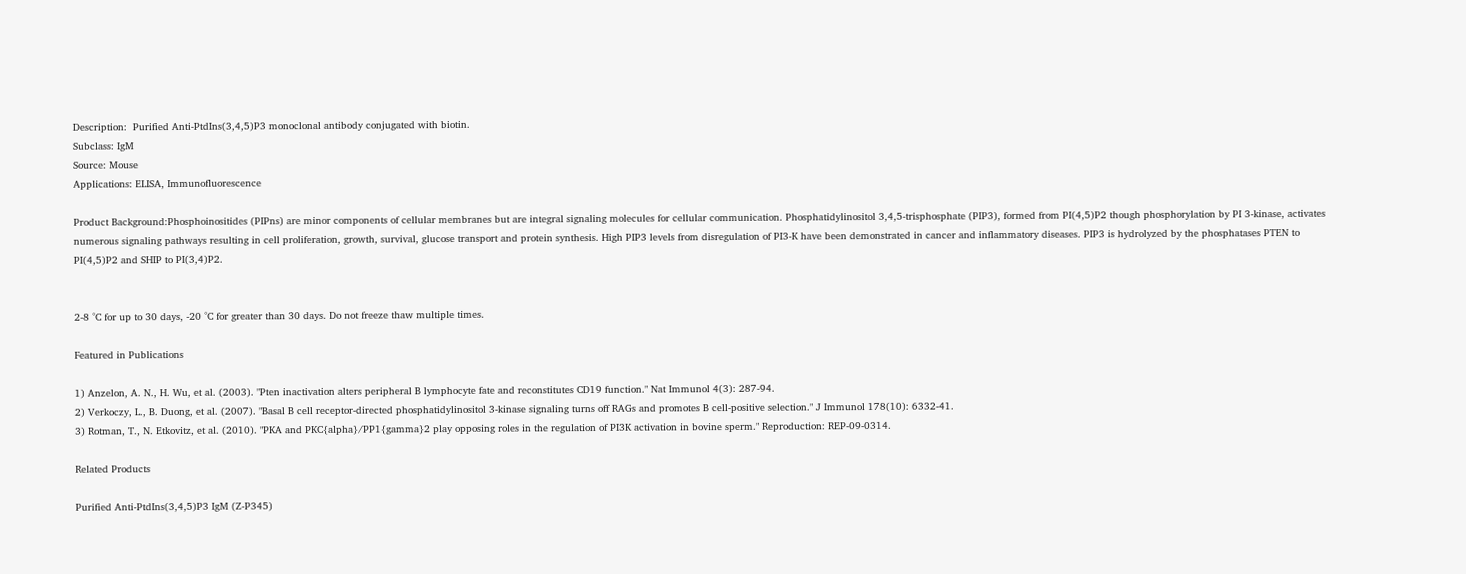Description:  Purified Anti-PtdIns(3,4,5)P3 monoclonal antibody conjugated with biotin.
Subclass: IgM
Source: Mouse
Applications: ELISA, Immunofluorescence

Product Background:Phosphoinositides (PIPns) are minor components of cellular membranes but are integral signaling molecules for cellular communication. Phosphatidylinositol 3,4,5-trisphosphate (PIP3), formed from PI(4,5)P2 though phosphorylation by PI 3-kinase, activates numerous signaling pathways resulting in cell proliferation, growth, survival, glucose transport and protein synthesis. High PIP3 levels from disregulation of PI3-K have been demonstrated in cancer and inflammatory diseases. PIP3 is hydrolyzed by the phosphatases PTEN to PI(4,5)P2 and SHIP to PI(3,4)P2.


2-8 °C for up to 30 days, -20 °C for greater than 30 days. Do not freeze thaw multiple times.

Featured in Publications

1) Anzelon, A. N., H. Wu, et al. (2003). "Pten inactivation alters peripheral B lymphocyte fate and reconstitutes CD19 function." Nat Immunol 4(3): 287-94.
2) Verkoczy, L., B. Duong, et al. (2007). "Basal B cell receptor-directed phosphatidylinositol 3-kinase signaling turns off RAGs and promotes B cell-positive selection." J Immunol 178(10): 6332-41.
3) Rotman, T., N. Etkovitz, et al. (2010). "PKA and PKC{alpha}/PP1{gamma}2 play opposing roles in the regulation of PI3K activation in bovine sperm." Reproduction: REP-09-0314.

Related Products

Purified Anti-PtdIns(3,4,5)P3 IgM (Z-P345)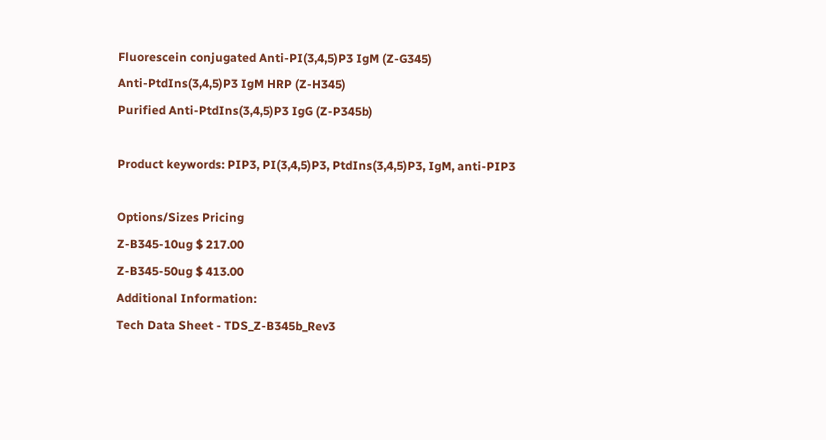Fluorescein conjugated Anti-PI(3,4,5)P3 IgM (Z-G345)
Anti-PtdIns(3,4,5)P3 IgM HRP (Z-H345)
Purified Anti-PtdIns(3,4,5)P3 IgG (Z-P345b)

Product keywords: PIP3, PI(3,4,5)P3, PtdIns(3,4,5)P3, IgM, anti-PIP3

Options/Sizes Pricing
Z-B345-10ug $ 217.00
Z-B345-50ug $ 413.00
Additional Information:
Tech Data Sheet - TDS_Z-B345b_Rev3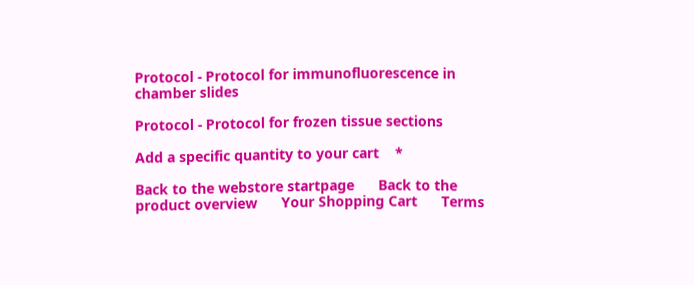Protocol - Protocol for immunofluorescence in chamber slides

Protocol - Protocol for frozen tissue sections

Add a specific quantity to your cart    *

Back to the webstore startpage      Back to the product overview      Your Shopping Cart      Terms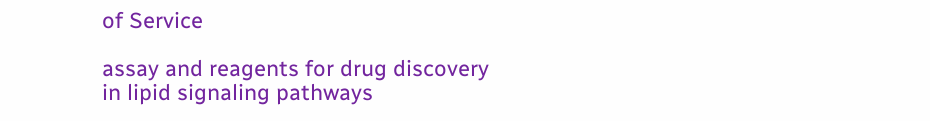of Service

assay and reagents for drug discovery in lipid signaling pathways